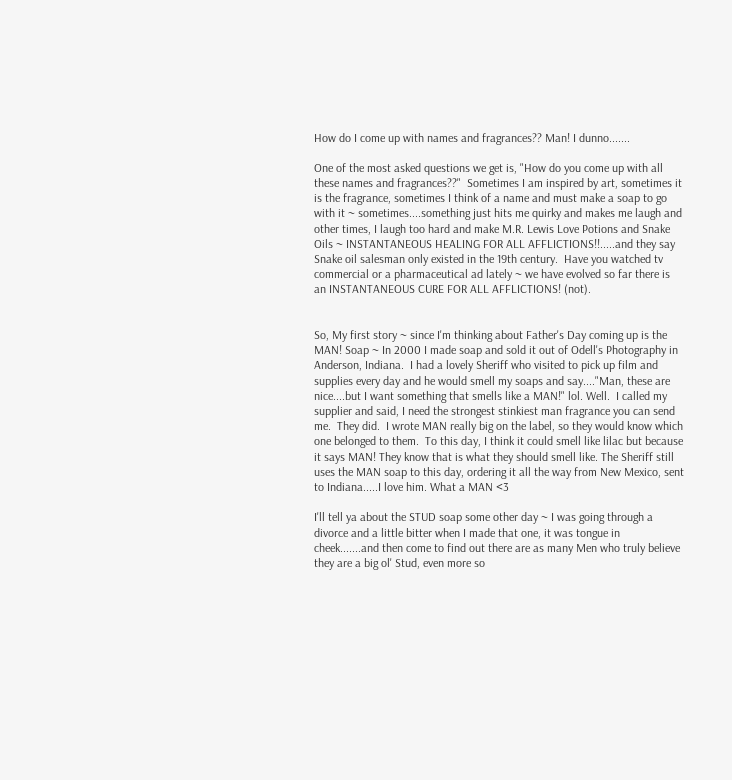How do I come up with names and fragrances?? Man! I dunno.......

One of the most asked questions we get is, "How do you come up with all these names and fragrances??"  Sometimes I am inspired by art, sometimes it is the fragrance, sometimes I think of a name and must make a soap to go with it ~ sometimes....something just hits me quirky and makes me laugh and other times, I laugh too hard and make M.R. Lewis Love Potions and Snake Oils ~ INSTANTANEOUS HEALING FOR ALL AFFLICTIONS!!.....and they say Snake oil salesman only existed in the 19th century.  Have you watched tv commercial or a pharmaceutical ad lately ~ we have evolved so far there is an INSTANTANEOUS CURE FOR ALL AFFLICTIONS! (not).


So, My first story ~ since I'm thinking about Father's Day coming up is the MAN! Soap ~ In 2000 I made soap and sold it out of Odell's Photography in Anderson, Indiana.  I had a lovely Sheriff who visited to pick up film and supplies every day and he would smell my soaps and say...."Man, these are nice....but I want something that smells like a MAN!" lol. Well.  I called my supplier and said, I need the strongest stinkiest man fragrance you can send me.  They did.  I wrote MAN really big on the label, so they would know which one belonged to them.  To this day, I think it could smell like lilac but because it says MAN! They know that is what they should smell like. The Sheriff still uses the MAN soap to this day, ordering it all the way from New Mexico, sent to Indiana.....I love him. What a MAN <3

I'll tell ya about the STUD soap some other day ~ I was going through a divorce and a little bitter when I made that one, it was tongue in cheek.......and then come to find out there are as many Men who truly believe they are a big ol' Stud, even more so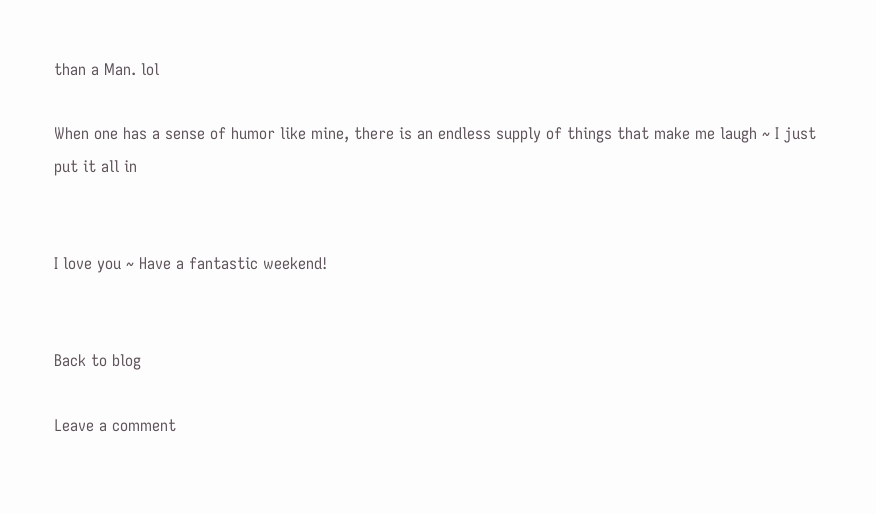than a Man. lol

When one has a sense of humor like mine, there is an endless supply of things that make me laugh ~ I just put it all in


I love you ~ Have a fantastic weekend!


Back to blog

Leave a comment